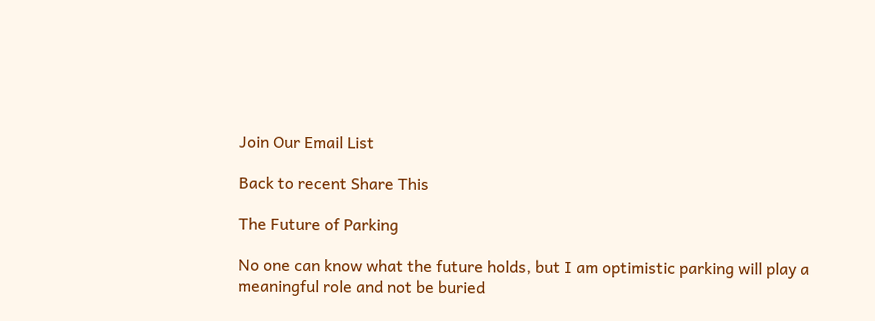Join Our Email List

Back to recent Share This

The Future of Parking

No one can know what the future holds, but I am optimistic parking will play a meaningful role and not be buried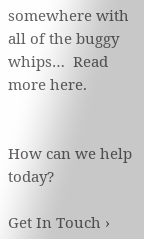somewhere with all of the buggy whips…  Read more here.


How can we help today?

Get In Touch ›